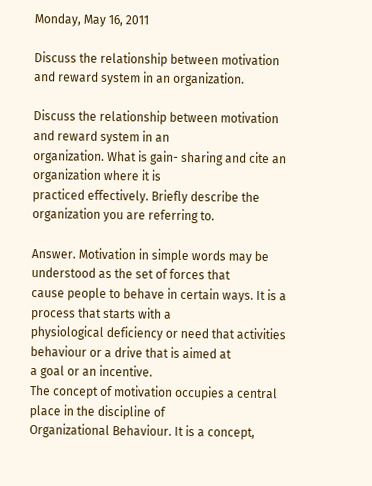Monday, May 16, 2011

Discuss the relationship between motivation and reward system in an organization.

Discuss the relationship between motivation and reward system in an
organization. What is gain- sharing and cite an organization where it is
practiced effectively. Briefly describe the organization you are referring to.

Answer. Motivation in simple words may be understood as the set of forces that
cause people to behave in certain ways. It is a process that starts with a
physiological deficiency or need that activities behaviour or a drive that is aimed at
a goal or an incentive.
The concept of motivation occupies a central place in the discipline of
Organizational Behaviour. It is a concept,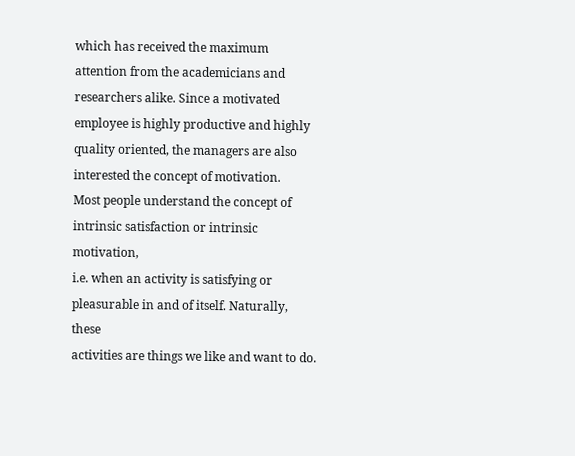which has received the maximum
attention from the academicians and researchers alike. Since a motivated
employee is highly productive and highly quality oriented, the managers are also
interested the concept of motivation.
Most people understand the concept of intrinsic satisfaction or intrinsic motivation,
i.e. when an activity is satisfying or pleasurable in and of itself. Naturally, these
activities are things we like and want to do.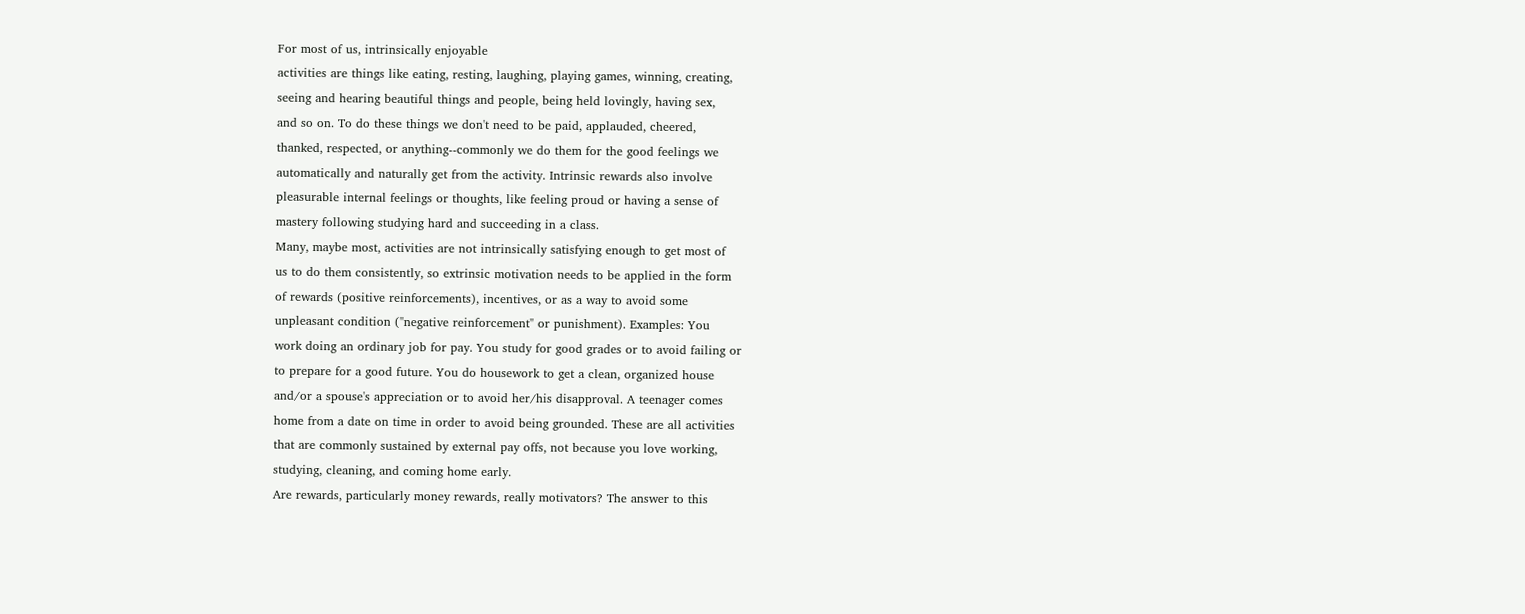For most of us, intrinsically enjoyable
activities are things like eating, resting, laughing, playing games, winning, creating,
seeing and hearing beautiful things and people, being held lovingly, having sex,
and so on. To do these things we don't need to be paid, applauded, cheered,
thanked, respected, or anything--commonly we do them for the good feelings we
automatically and naturally get from the activity. Intrinsic rewards also involve
pleasurable internal feelings or thoughts, like feeling proud or having a sense of
mastery following studying hard and succeeding in a class.
Many, maybe most, activities are not intrinsically satisfying enough to get most of
us to do them consistently, so extrinsic motivation needs to be applied in the form
of rewards (positive reinforcements), incentives, or as a way to avoid some
unpleasant condition ("negative reinforcement" or punishment). Examples: You
work doing an ordinary job for pay. You study for good grades or to avoid failing or
to prepare for a good future. You do housework to get a clean, organized house
and/or a spouse's appreciation or to avoid her/his disapproval. A teenager comes
home from a date on time in order to avoid being grounded. These are all activities
that are commonly sustained by external pay offs, not because you love working,
studying, cleaning, and coming home early.
Are rewards, particularly money rewards, really motivators? The answer to this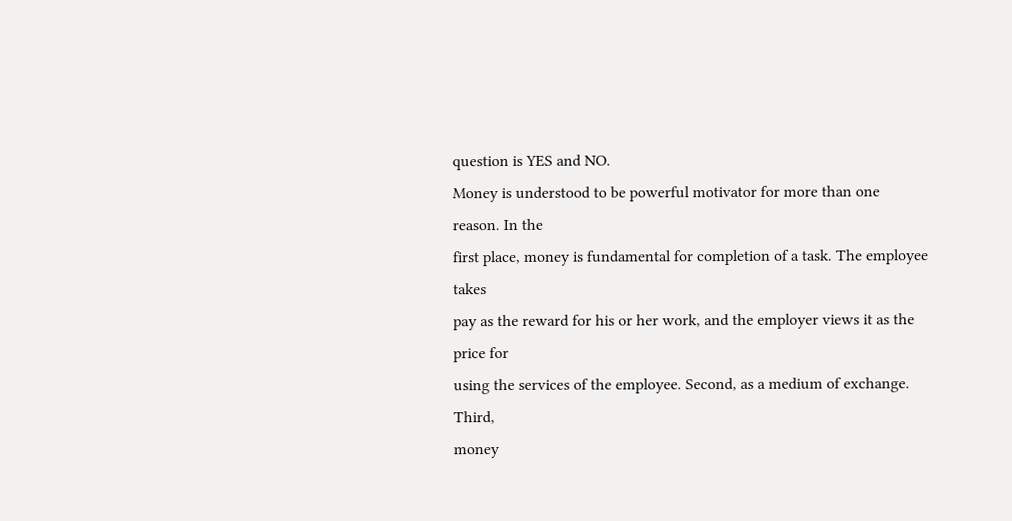question is YES and NO.
Money is understood to be powerful motivator for more than one reason. In the
first place, money is fundamental for completion of a task. The employee takes
pay as the reward for his or her work, and the employer views it as the price for
using the services of the employee. Second, as a medium of exchange. Third,
money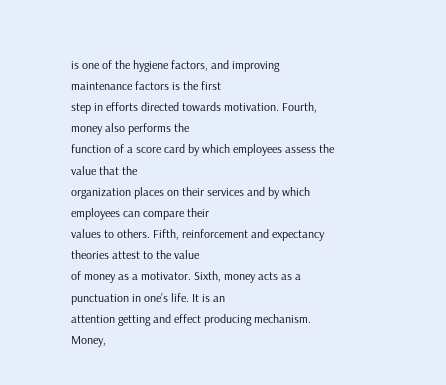is one of the hygiene factors, and improving maintenance factors is the first
step in efforts directed towards motivation. Fourth, money also performs the
function of a score card by which employees assess the value that the
organization places on their services and by which employees can compare their
values to others. Fifth, reinforcement and expectancy theories attest to the value
of money as a motivator. Sixth, money acts as a punctuation in one’s life. It is an
attention getting and effect producing mechanism. Money,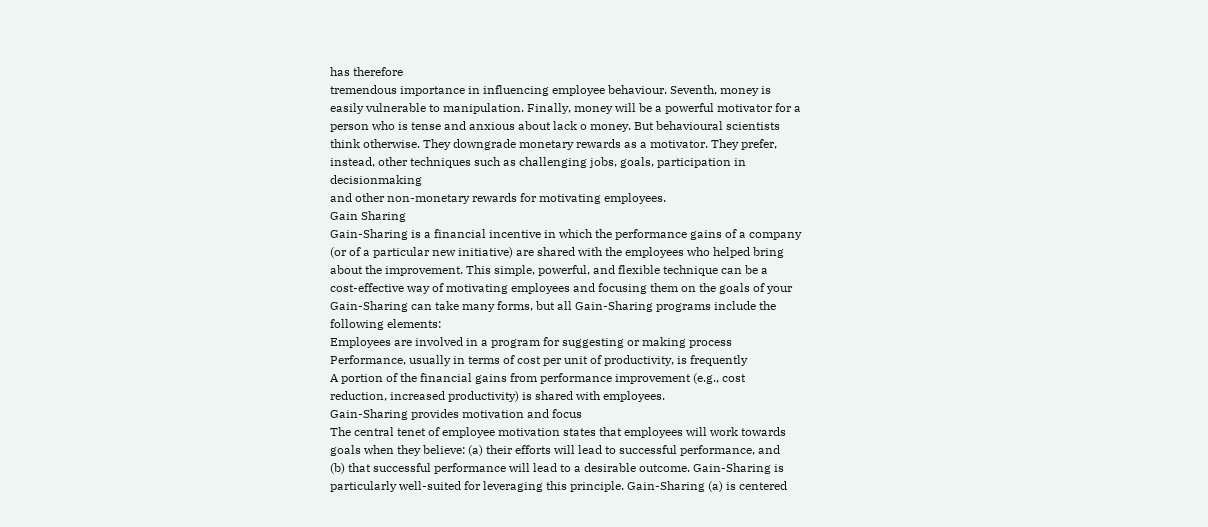has therefore
tremendous importance in influencing employee behaviour. Seventh, money is
easily vulnerable to manipulation. Finally, money will be a powerful motivator for a
person who is tense and anxious about lack o money. But behavioural scientists
think otherwise. They downgrade monetary rewards as a motivator. They prefer,
instead, other techniques such as challenging jobs, goals, participation in decisionmaking
and other non-monetary rewards for motivating employees.
Gain Sharing
Gain-Sharing is a financial incentive in which the performance gains of a company
(or of a particular new initiative) are shared with the employees who helped bring
about the improvement. This simple, powerful, and flexible technique can be a
cost-effective way of motivating employees and focusing them on the goals of your
Gain-Sharing can take many forms, but all Gain-Sharing programs include the
following elements:
Employees are involved in a program for suggesting or making process
Performance, usually in terms of cost per unit of productivity, is frequently
A portion of the financial gains from performance improvement (e.g., cost
reduction, increased productivity) is shared with employees.
Gain-Sharing provides motivation and focus
The central tenet of employee motivation states that employees will work towards
goals when they believe: (a) their efforts will lead to successful performance, and
(b) that successful performance will lead to a desirable outcome. Gain-Sharing is
particularly well-suited for leveraging this principle. Gain-Sharing (a) is centered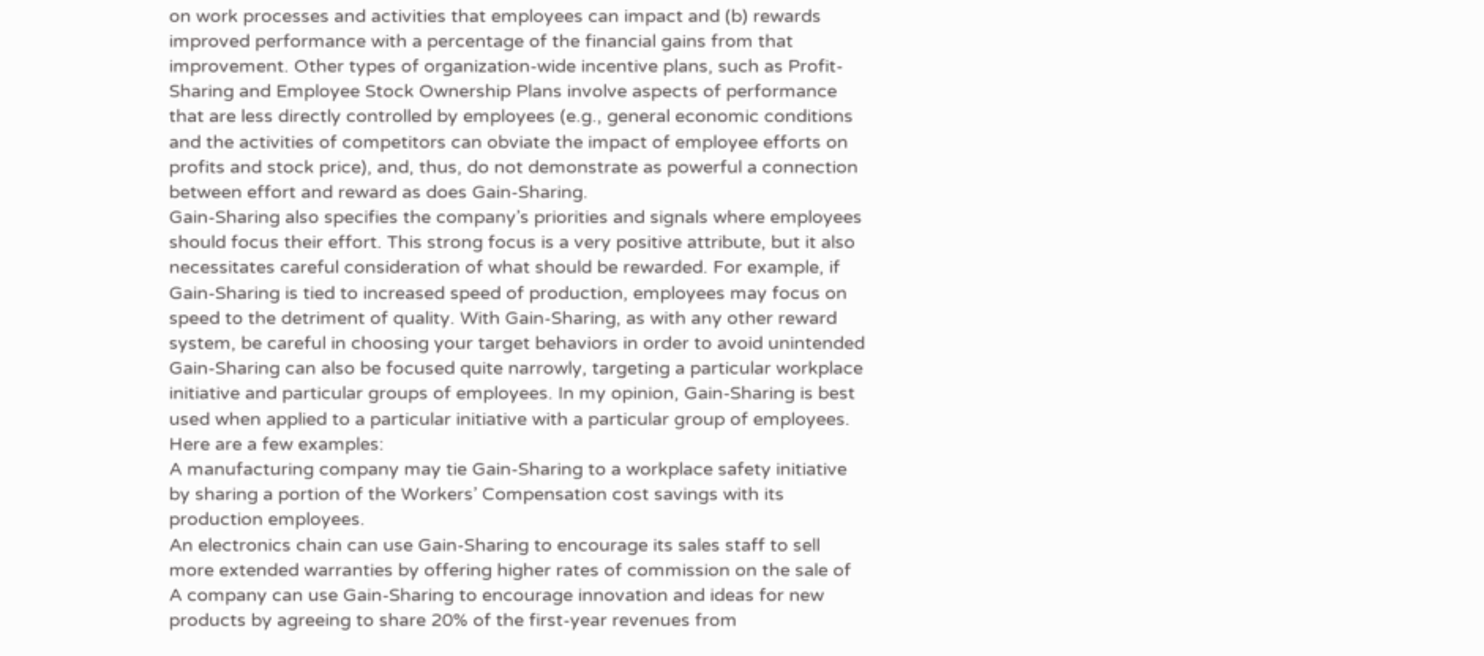on work processes and activities that employees can impact and (b) rewards
improved performance with a percentage of the financial gains from that
improvement. Other types of organization-wide incentive plans, such as Profit-
Sharing and Employee Stock Ownership Plans involve aspects of performance
that are less directly controlled by employees (e.g., general economic conditions
and the activities of competitors can obviate the impact of employee efforts on
profits and stock price), and, thus, do not demonstrate as powerful a connection
between effort and reward as does Gain-Sharing.
Gain-Sharing also specifies the company’s priorities and signals where employees
should focus their effort. This strong focus is a very positive attribute, but it also
necessitates careful consideration of what should be rewarded. For example, if
Gain-Sharing is tied to increased speed of production, employees may focus on
speed to the detriment of quality. With Gain-Sharing, as with any other reward
system, be careful in choosing your target behaviors in order to avoid unintended
Gain-Sharing can also be focused quite narrowly, targeting a particular workplace
initiative and particular groups of employees. In my opinion, Gain-Sharing is best
used when applied to a particular initiative with a particular group of employees.
Here are a few examples:
A manufacturing company may tie Gain-Sharing to a workplace safety initiative
by sharing a portion of the Workers’ Compensation cost savings with its
production employees.
An electronics chain can use Gain-Sharing to encourage its sales staff to sell
more extended warranties by offering higher rates of commission on the sale of
A company can use Gain-Sharing to encourage innovation and ideas for new
products by agreeing to share 20% of the first-year revenues from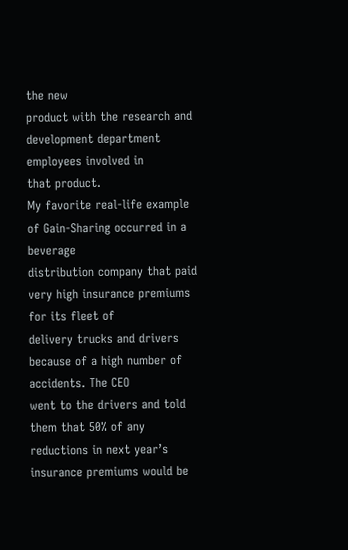the new
product with the research and development department employees involved in
that product.
My favorite real-life example of Gain-Sharing occurred in a beverage
distribution company that paid very high insurance premiums for its fleet of
delivery trucks and drivers because of a high number of accidents. The CEO
went to the drivers and told them that 50% of any reductions in next year’s
insurance premiums would be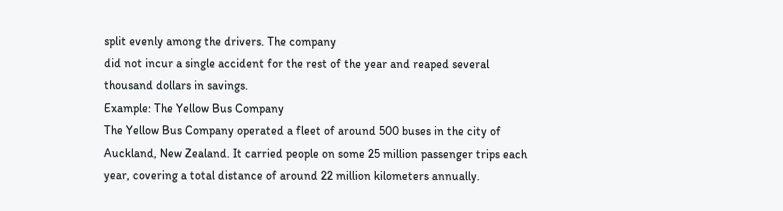split evenly among the drivers. The company
did not incur a single accident for the rest of the year and reaped several
thousand dollars in savings.
Example: The Yellow Bus Company
The Yellow Bus Company operated a fleet of around 500 buses in the city of
Auckland, New Zealand. It carried people on some 25 million passenger trips each
year, covering a total distance of around 22 million kilometers annually.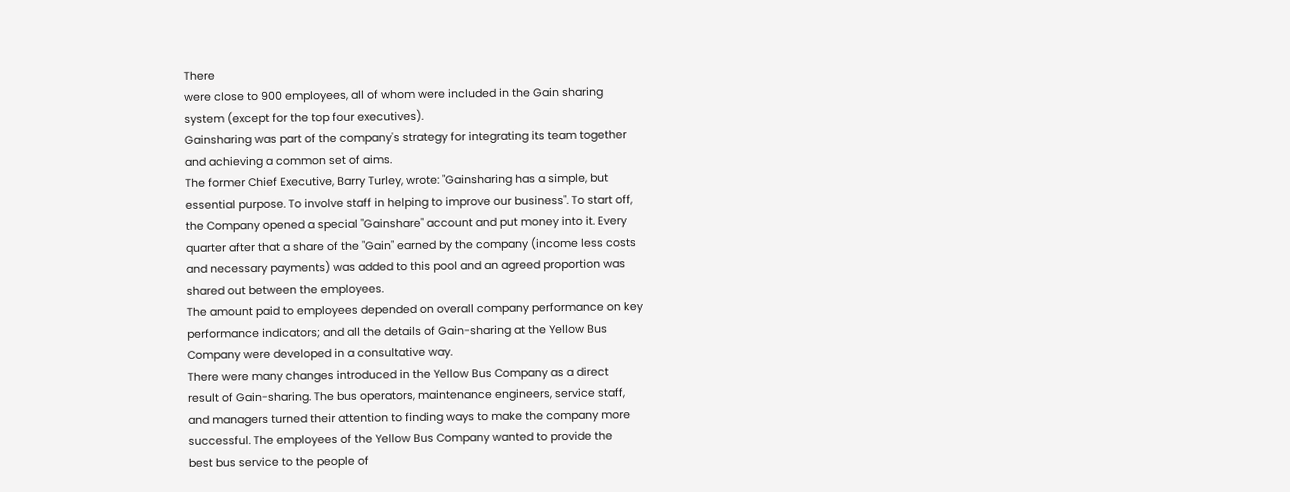There
were close to 900 employees, all of whom were included in the Gain sharing
system (except for the top four executives).
Gainsharing was part of the company's strategy for integrating its team together
and achieving a common set of aims.
The former Chief Executive, Barry Turley, wrote: "Gainsharing has a simple, but
essential purpose. To involve staff in helping to improve our business". To start off,
the Company opened a special "Gainshare" account and put money into it. Every
quarter after that a share of the "Gain" earned by the company (income less costs
and necessary payments) was added to this pool and an agreed proportion was
shared out between the employees.
The amount paid to employees depended on overall company performance on key
performance indicators; and all the details of Gain-sharing at the Yellow Bus
Company were developed in a consultative way.
There were many changes introduced in the Yellow Bus Company as a direct
result of Gain-sharing. The bus operators, maintenance engineers, service staff,
and managers turned their attention to finding ways to make the company more
successful. The employees of the Yellow Bus Company wanted to provide the
best bus service to the people of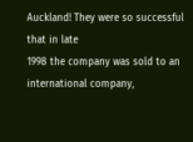Auckland! They were so successful that in late
1998 the company was sold to an international company,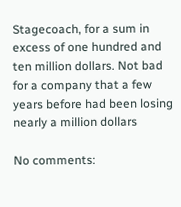Stagecoach, for a sum in
excess of one hundred and ten million dollars. Not bad for a company that a few
years before had been losing nearly a million dollars

No comments: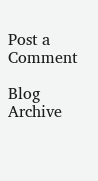Post a Comment

Blog Archive